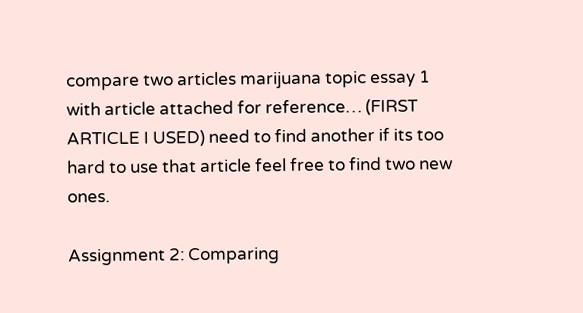compare two articles marijuana topic essay 1 with article attached for reference… (FIRST ARTICLE I USED) need to find another if its too hard to use that article feel free to find two new ones.

Assignment 2: Comparing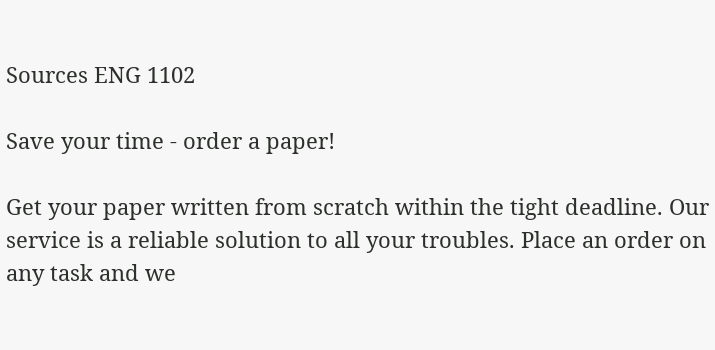Sources ENG 1102

Save your time - order a paper!

Get your paper written from scratch within the tight deadline. Our service is a reliable solution to all your troubles. Place an order on any task and we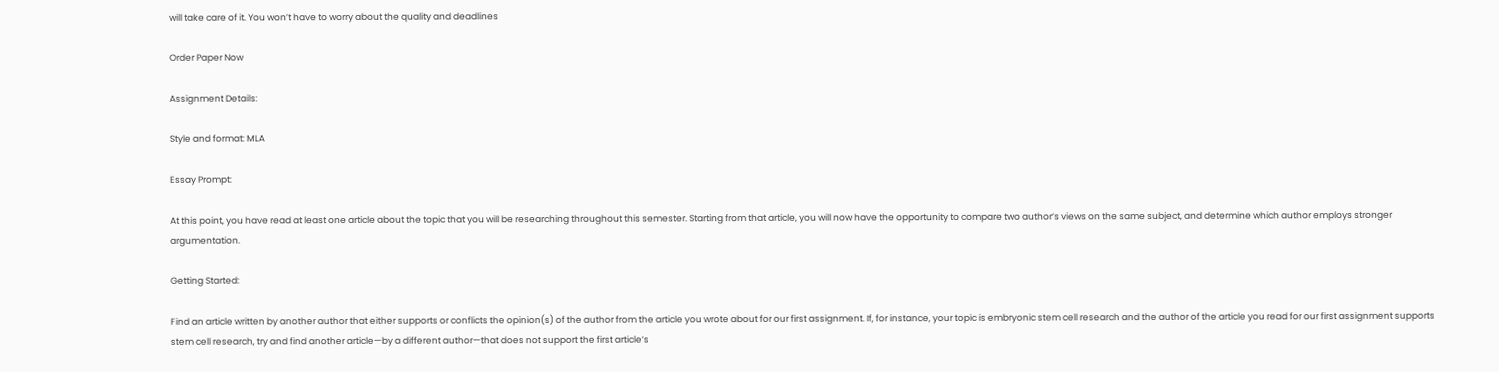will take care of it. You won’t have to worry about the quality and deadlines

Order Paper Now

Assignment Details:

Style and format: MLA

Essay Prompt:

At this point, you have read at least one article about the topic that you will be researching throughout this semester. Starting from that article, you will now have the opportunity to compare two author’s views on the same subject, and determine which author employs stronger argumentation.

Getting Started:

Find an article written by another author that either supports or conflicts the opinion(s) of the author from the article you wrote about for our first assignment. If, for instance, your topic is embryonic stem cell research and the author of the article you read for our first assignment supports stem cell research, try and find another article—by a different author—that does not support the first article’s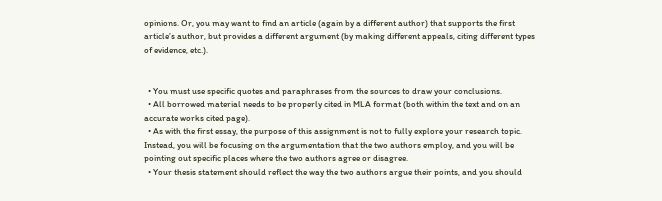opinions. Or, you may want to find an article (again by a different author) that supports the first article’s author, but provides a different argument (by making different appeals, citing different types of evidence, etc.).


  • You must use specific quotes and paraphrases from the sources to draw your conclusions.
  • All borrowed material needs to be properly cited in MLA format (both within the text and on an accurate works cited page).
  • As with the first essay, the purpose of this assignment is not to fully explore your research topic. Instead, you will be focusing on the argumentation that the two authors employ, and you will be pointing out specific places where the two authors agree or disagree.
  • Your thesis statement should reflect the way the two authors argue their points, and you should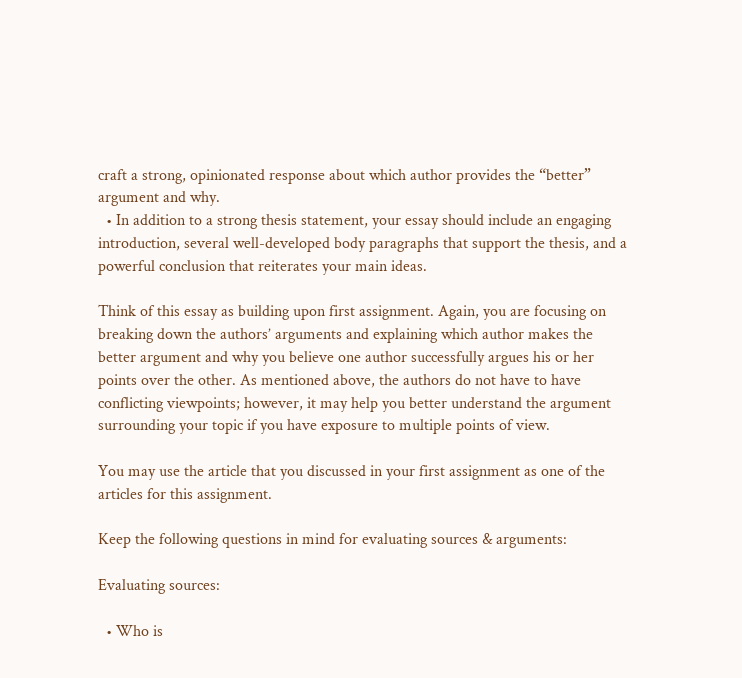craft a strong, opinionated response about which author provides the “better” argument and why.
  • In addition to a strong thesis statement, your essay should include an engaging introduction, several well-developed body paragraphs that support the thesis, and a powerful conclusion that reiterates your main ideas.

Think of this essay as building upon first assignment. Again, you are focusing on breaking down the authors’ arguments and explaining which author makes the better argument and why you believe one author successfully argues his or her points over the other. As mentioned above, the authors do not have to have conflicting viewpoints; however, it may help you better understand the argument surrounding your topic if you have exposure to multiple points of view.

You may use the article that you discussed in your first assignment as one of the articles for this assignment.

Keep the following questions in mind for evaluating sources & arguments:

Evaluating sources:

  • Who is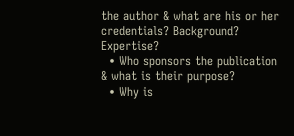the author & what are his or her credentials? Background? Expertise?
  • Who sponsors the publication & what is their purpose?
  • Why is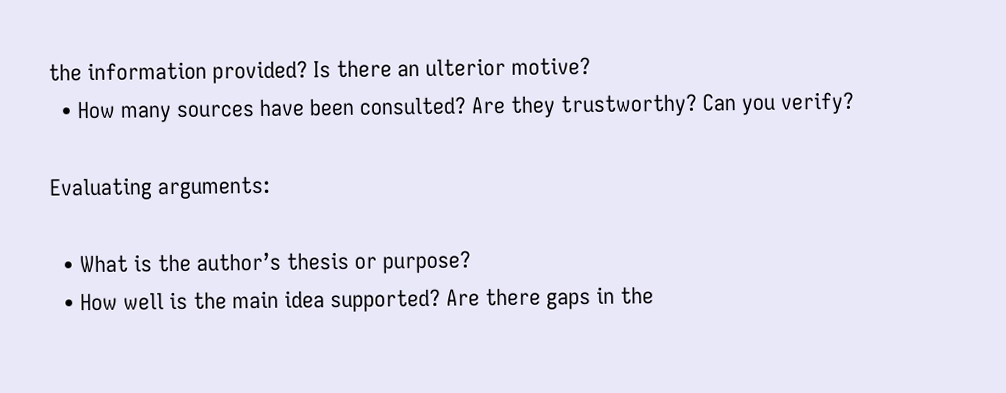the information provided? Is there an ulterior motive?
  • How many sources have been consulted? Are they trustworthy? Can you verify?

Evaluating arguments:

  • What is the author’s thesis or purpose?
  • How well is the main idea supported? Are there gaps in the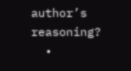author’s reasoning?
  •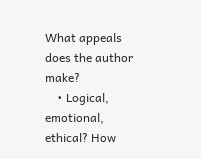What appeals does the author make?
    • Logical, emotional, ethical? How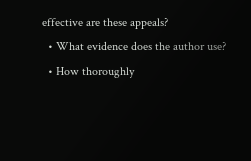effective are these appeals?
  • What evidence does the author use?
  • How thoroughly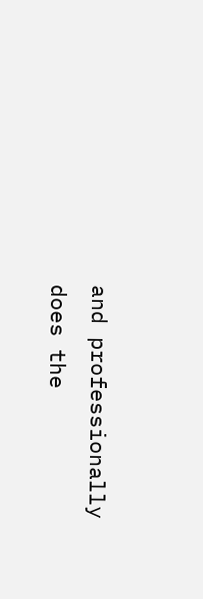and professionally does the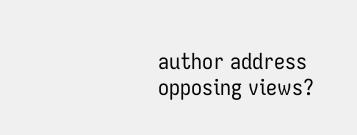author address opposing views?